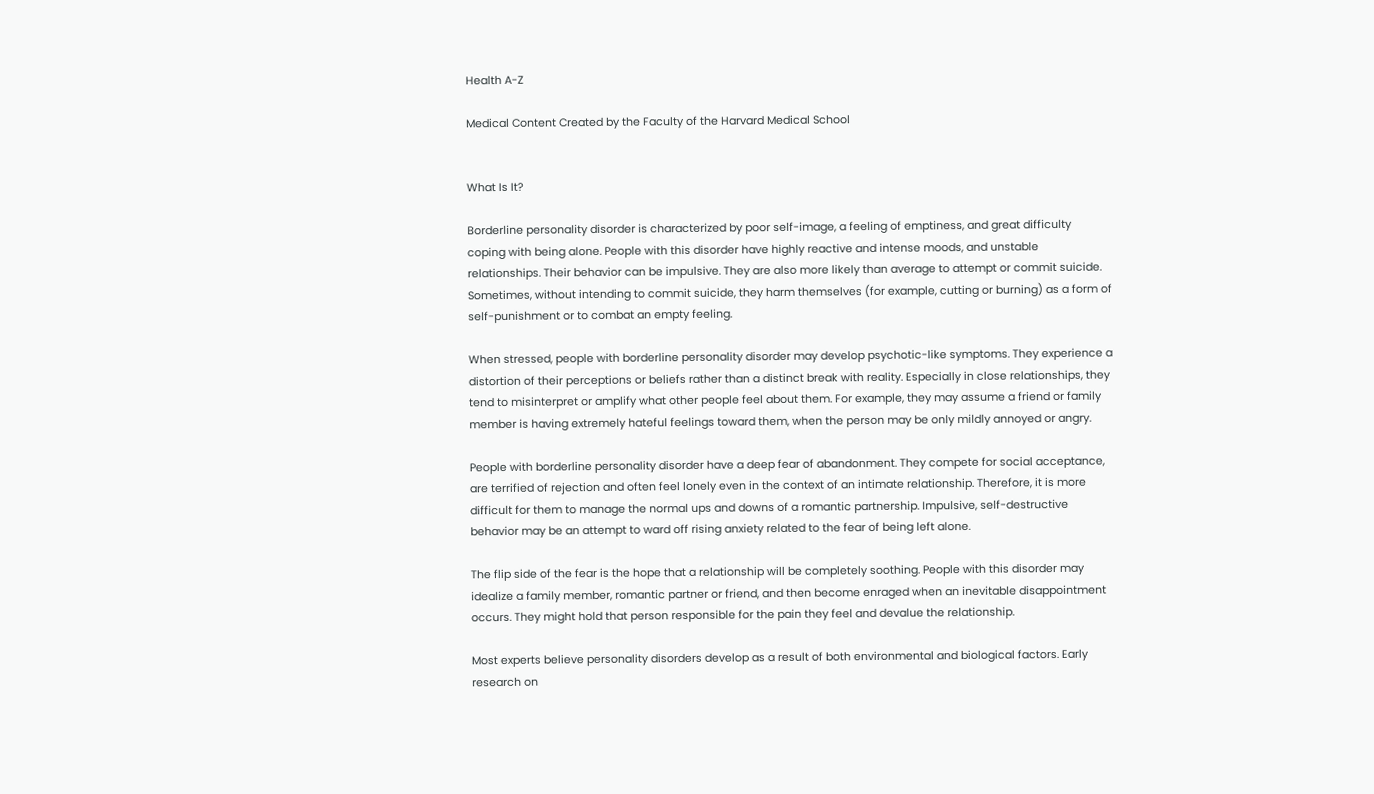Health A-Z

Medical Content Created by the Faculty of the Harvard Medical School


What Is It?

Borderline personality disorder is characterized by poor self-image, a feeling of emptiness, and great difficulty coping with being alone. People with this disorder have highly reactive and intense moods, and unstable relationships. Their behavior can be impulsive. They are also more likely than average to attempt or commit suicide. Sometimes, without intending to commit suicide, they harm themselves (for example, cutting or burning) as a form of self-punishment or to combat an empty feeling.

When stressed, people with borderline personality disorder may develop psychotic-like symptoms. They experience a distortion of their perceptions or beliefs rather than a distinct break with reality. Especially in close relationships, they tend to misinterpret or amplify what other people feel about them. For example, they may assume a friend or family member is having extremely hateful feelings toward them, when the person may be only mildly annoyed or angry.

People with borderline personality disorder have a deep fear of abandonment. They compete for social acceptance, are terrified of rejection and often feel lonely even in the context of an intimate relationship. Therefore, it is more difficult for them to manage the normal ups and downs of a romantic partnership. Impulsive, self-destructive behavior may be an attempt to ward off rising anxiety related to the fear of being left alone.

The flip side of the fear is the hope that a relationship will be completely soothing. People with this disorder may idealize a family member, romantic partner or friend, and then become enraged when an inevitable disappointment occurs. They might hold that person responsible for the pain they feel and devalue the relationship.

Most experts believe personality disorders develop as a result of both environmental and biological factors. Early research on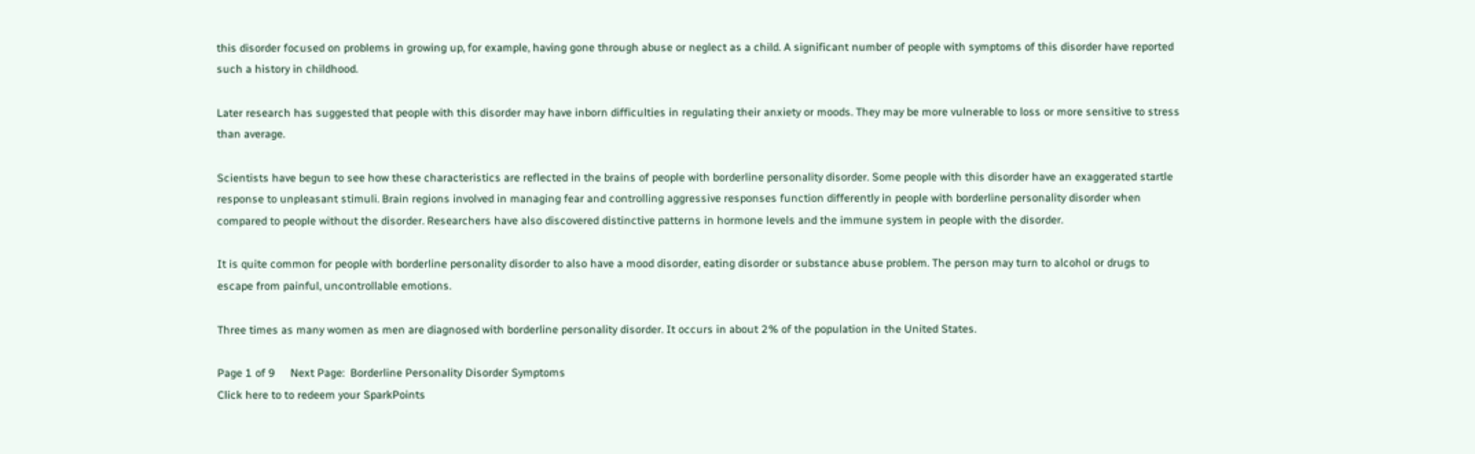this disorder focused on problems in growing up, for example, having gone through abuse or neglect as a child. A significant number of people with symptoms of this disorder have reported such a history in childhood.

Later research has suggested that people with this disorder may have inborn difficulties in regulating their anxiety or moods. They may be more vulnerable to loss or more sensitive to stress than average.

Scientists have begun to see how these characteristics are reflected in the brains of people with borderline personality disorder. Some people with this disorder have an exaggerated startle response to unpleasant stimuli. Brain regions involved in managing fear and controlling aggressive responses function differently in people with borderline personality disorder when compared to people without the disorder. Researchers have also discovered distinctive patterns in hormone levels and the immune system in people with the disorder.

It is quite common for people with borderline personality disorder to also have a mood disorder, eating disorder or substance abuse problem. The person may turn to alcohol or drugs to escape from painful, uncontrollable emotions.

Three times as many women as men are diagnosed with borderline personality disorder. It occurs in about 2% of the population in the United States.

Page 1 of 9     Next Page:  Borderline Personality Disorder Symptoms
Click here to to redeem your SparkPoints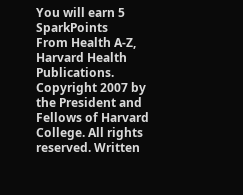You will earn 5 SparkPoints
From Health A-Z, Harvard Health Publications. Copyright 2007 by the President and Fellows of Harvard College. All rights reserved. Written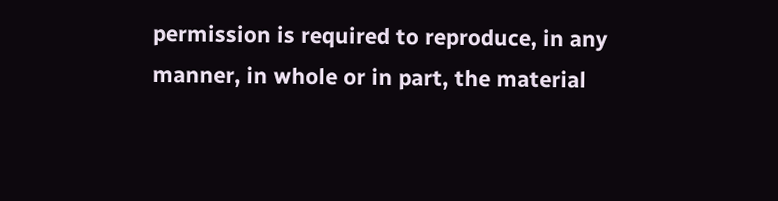permission is required to reproduce, in any manner, in whole or in part, the material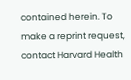contained herein. To make a reprint request, contact Harvard Health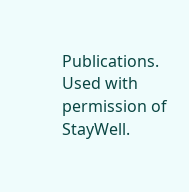Publications. Used with permission of StayWell.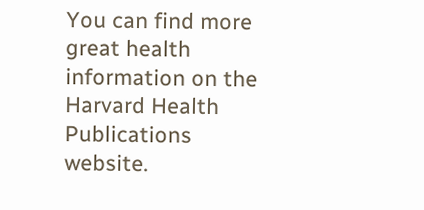You can find more great health information on the Harvard Health Publications website.